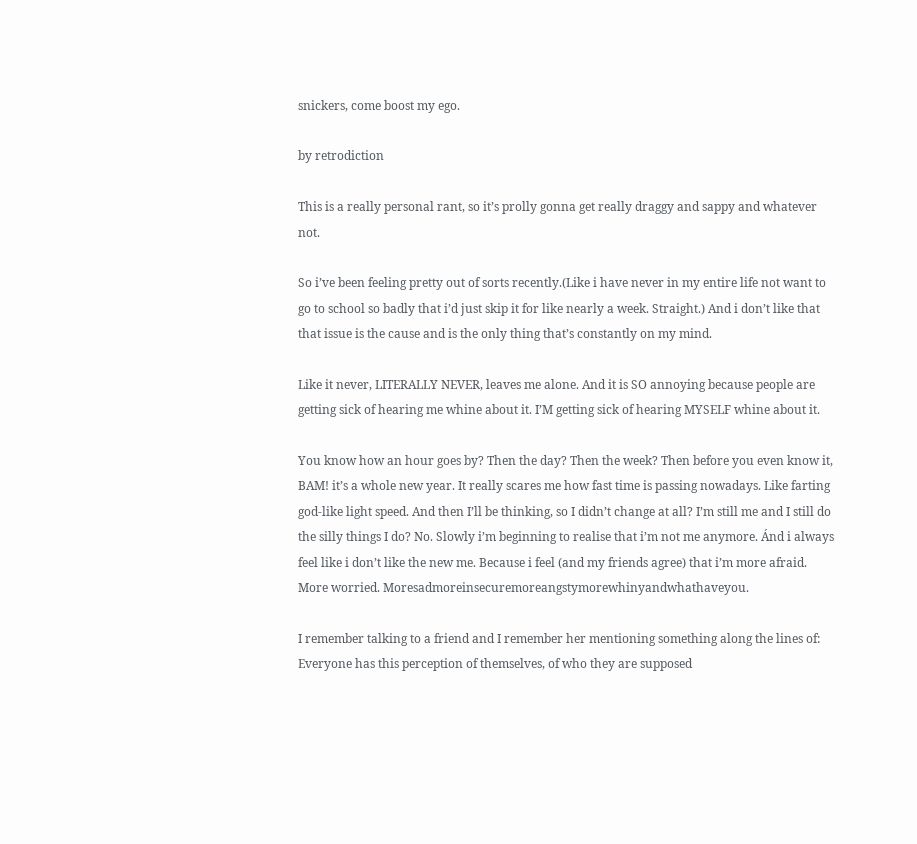snickers, come boost my ego.

by retrodiction

This is a really personal rant, so it’s prolly gonna get really draggy and sappy and whatever not.

So i’ve been feeling pretty out of sorts recently.(Like i have never in my entire life not want to go to school so badly that i’d just skip it for like nearly a week. Straight.) And i don’t like that that issue is the cause and is the only thing that’s constantly on my mind.

Like it never, LITERALLY NEVER, leaves me alone. And it is SO annoying because people are getting sick of hearing me whine about it. I’M getting sick of hearing MYSELF whine about it.

You know how an hour goes by? Then the day? Then the week? Then before you even know it, BAM! it’s a whole new year. It really scares me how fast time is passing nowadays. Like farting god-like light speed. And then I’ll be thinking, so I didn’t change at all? I’m still me and I still do the silly things I do? No. Slowly i’m beginning to realise that i’m not me anymore. Ánd i always feel like i don’t like the new me. Because i feel (and my friends agree) that i’m more afraid. More worried. Moresadmoreinsecuremoreangstymorewhinyandwhathaveyou.

I remember talking to a friend and I remember her mentioning something along the lines of: Everyone has this perception of themselves, of who they are supposed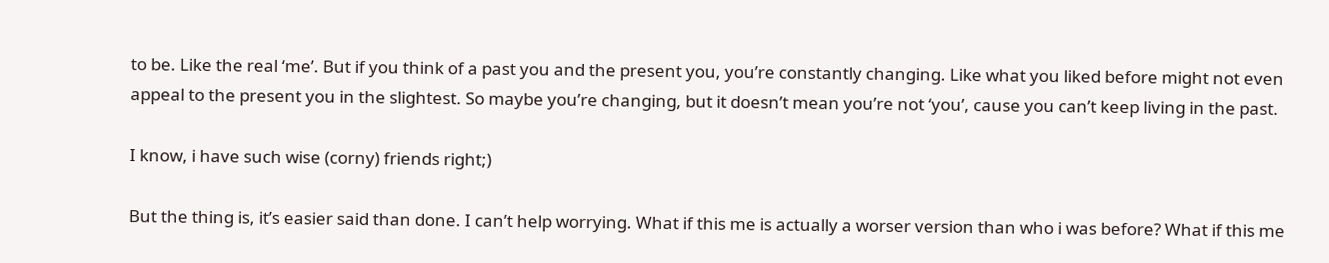to be. Like the real ‘me’. But if you think of a past you and the present you, you’re constantly changing. Like what you liked before might not even appeal to the present you in the slightest. So maybe you’re changing, but it doesn’t mean you’re not ‘you’, cause you can’t keep living in the past.

I know, i have such wise (corny) friends right;)

But the thing is, it’s easier said than done. I can’t help worrying. What if this me is actually a worser version than who i was before? What if this me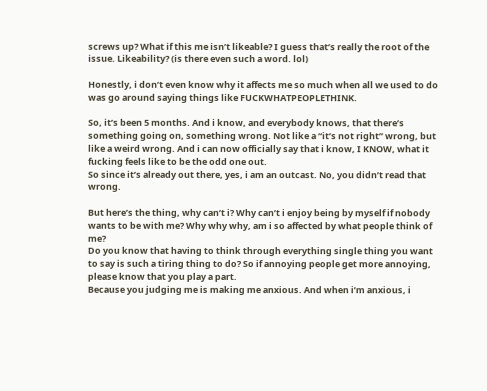screws up? What if this me isn’t likeable? I guess that’s really the root of the issue. Likeability? (is there even such a word. lol)

Honestly, i don’t even know why it affects me so much when all we used to do was go around saying things like FUCKWHATPEOPLETHINK.

So, it’s been 5 months. And i know, and everybody knows, that there’s something going on, something wrong. Not like a “it’s not right” wrong, but like a weird wrong. And i can now officially say that i know, I KNOW, what it fucking feels like to be the odd one out.
So since it’s already out there, yes, i am an outcast. No, you didn’t read that wrong.

But here’s the thing, why can’t i? Why can’t i enjoy being by myself if nobody wants to be with me? Why why why, am i so affected by what people think of me?
Do you know that having to think through everything single thing you want to say is such a tiring thing to do? So if annoying people get more annoying, please know that you play a part.
Because you judging me is making me anxious. And when i’m anxious, i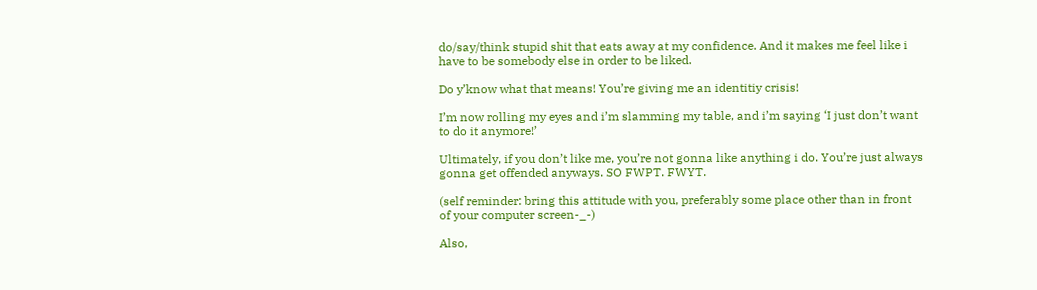do/say/think stupid shit that eats away at my confidence. And it makes me feel like i have to be somebody else in order to be liked.

Do y’know what that means! You’re giving me an identitiy crisis!

I’m now rolling my eyes and i’m slamming my table, and i’m saying ‘I just don’t want to do it anymore!’

Ultimately, if you don’t like me, you’re not gonna like anything i do. You’re just always gonna get offended anyways. SO FWPT. FWYT.

(self reminder: bring this attitude with you, preferably some place other than in front of your computer screen-_-)

Also,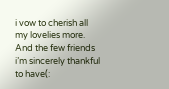i vow to cherish all my lovelies more. And the few friends i’m sincerely thankful to have(: